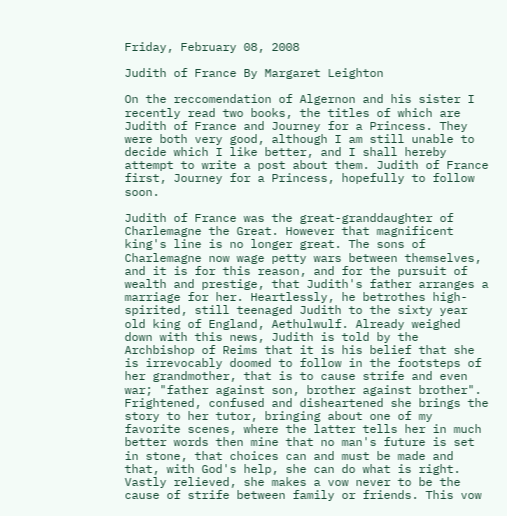Friday, February 08, 2008

Judith of France By Margaret Leighton

On the reccomendation of Algernon and his sister I recently read two books, the titles of which are Judith of France and Journey for a Princess. They were both very good, although I am still unable to decide which I like better, and I shall hereby attempt to write a post about them. Judith of France first, Journey for a Princess, hopefully to follow soon.

Judith of France was the great-granddaughter of Charlemagne the Great. However that magnificent king's line is no longer great. The sons of Charlemagne now wage petty wars between themselves, and it is for this reason, and for the pursuit of wealth and prestige, that Judith's father arranges a marriage for her. Heartlessly, he betrothes high-spirited, still teenaged Judith to the sixty year old king of England, Aethulwulf. Already weighed down with this news, Judith is told by the Archbishop of Reims that it is his belief that she is irrevocably doomed to follow in the footsteps of her grandmother, that is to cause strife and even war; "father against son, brother against brother". Frightened, confused and disheartened she brings the story to her tutor, bringing about one of my favorite scenes, where the latter tells her in much better words then mine that no man's future is set in stone, that choices can and must be made and that, with God's help, she can do what is right. Vastly relieved, she makes a vow never to be the cause of strife between family or friends. This vow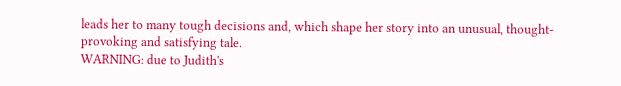leads her to many tough decisions and, which shape her story into an unusual, thought-provoking and satisfying tale.
WARNING: due to Judith's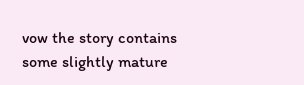vow the story contains some slightly mature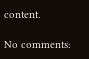content.

No comments: